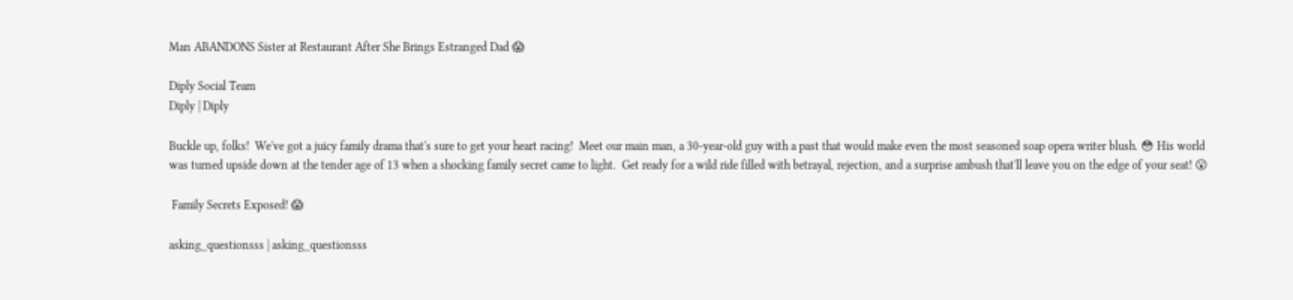Man ABANDONS Sister at Restaurant After She Brings Estranged Dad 😱

Diply Social Team
Diply | Diply

Buckle up, folks!  We've got a juicy family drama that's sure to get your heart racing!  Meet our main man, a 30-year-old guy with a past that would make even the most seasoned soap opera writer blush. 😳 His world was turned upside down at the tender age of 13 when a shocking family secret came to light.  Get ready for a wild ride filled with betrayal, rejection, and a surprise ambush that'll leave you on the edge of your seat! 😮

 Family Secrets Exposed! 😱

asking_questionsss | asking_questionsss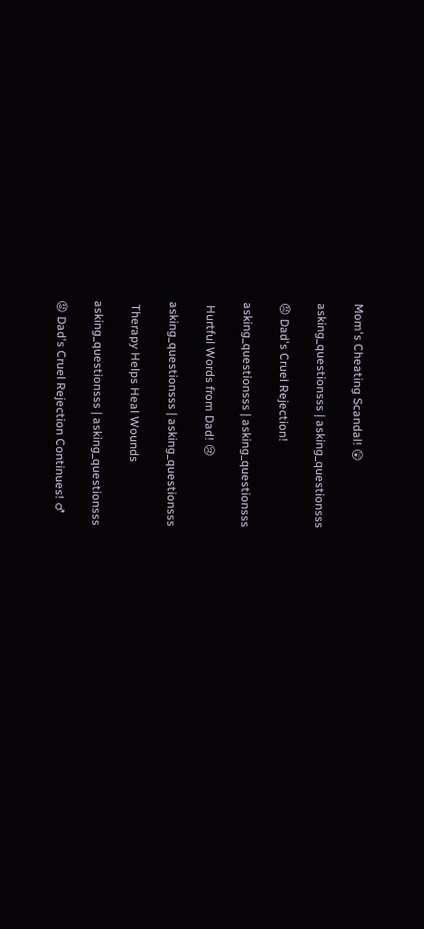Mom's Cheating Scandal! 😲

asking_questionsss | asking_questionsss

😠 Dad's Cruel Rejection!

asking_questionsss | asking_questionsss

 Hurtful Words from Dad! 😢

asking_questionsss | asking_questionsss

 Therapy Helps Heal Wounds

asking_questionsss | asking_questionsss

😡 Dad's Cruel Rejection Continues! ♂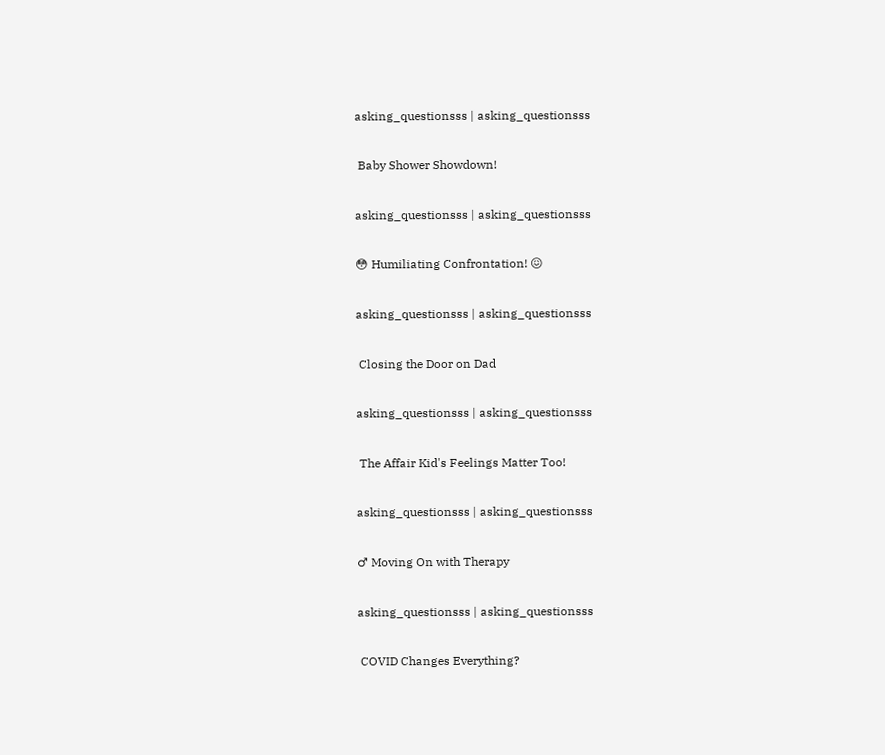asking_questionsss | asking_questionsss

 Baby Shower Showdown!

asking_questionsss | asking_questionsss

😳 Humiliating Confrontation! 😖

asking_questionsss | asking_questionsss

 Closing the Door on Dad

asking_questionsss | asking_questionsss

 The Affair Kid's Feelings Matter Too!

asking_questionsss | asking_questionsss

♂ Moving On with Therapy

asking_questionsss | asking_questionsss

 COVID Changes Everything?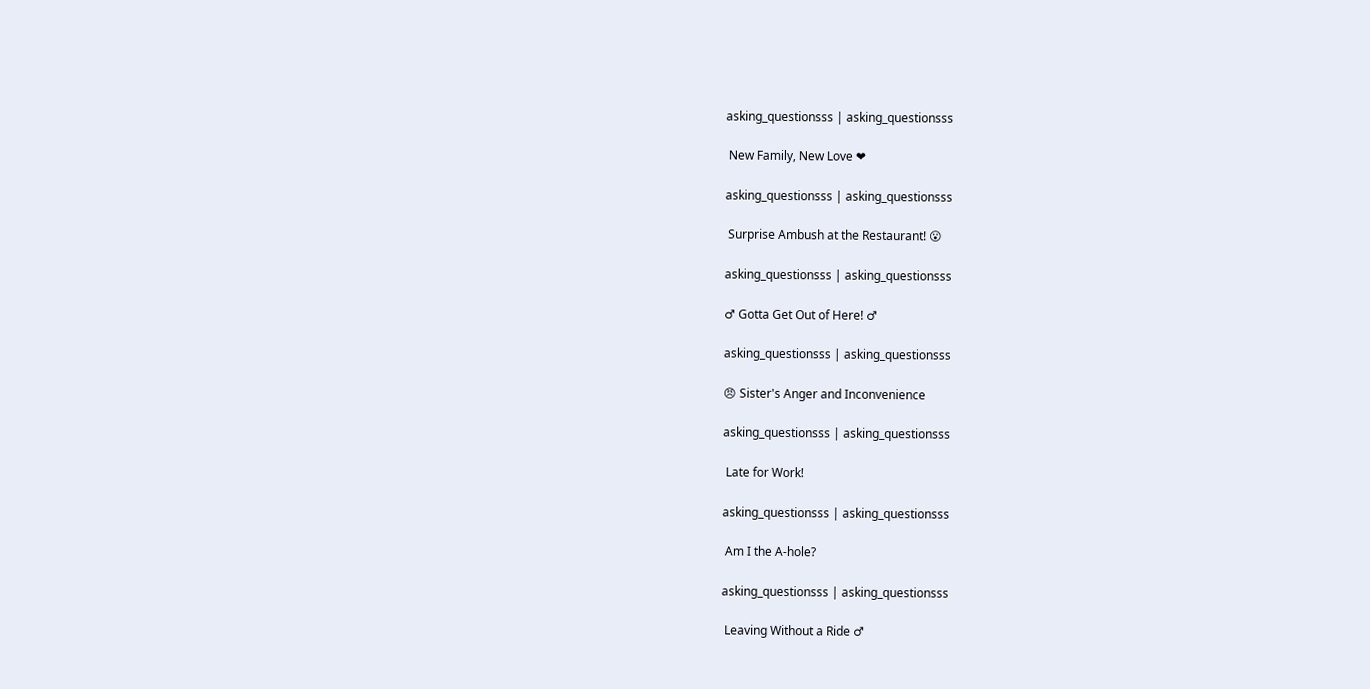asking_questionsss | asking_questionsss

 New Family, New Love ❤

asking_questionsss | asking_questionsss

 Surprise Ambush at the Restaurant! 😮

asking_questionsss | asking_questionsss

♂ Gotta Get Out of Here! ♂

asking_questionsss | asking_questionsss

😠 Sister's Anger and Inconvenience

asking_questionsss | asking_questionsss

 Late for Work!

asking_questionsss | asking_questionsss

 Am I the A-hole?

asking_questionsss | asking_questionsss

 Leaving Without a Ride ♂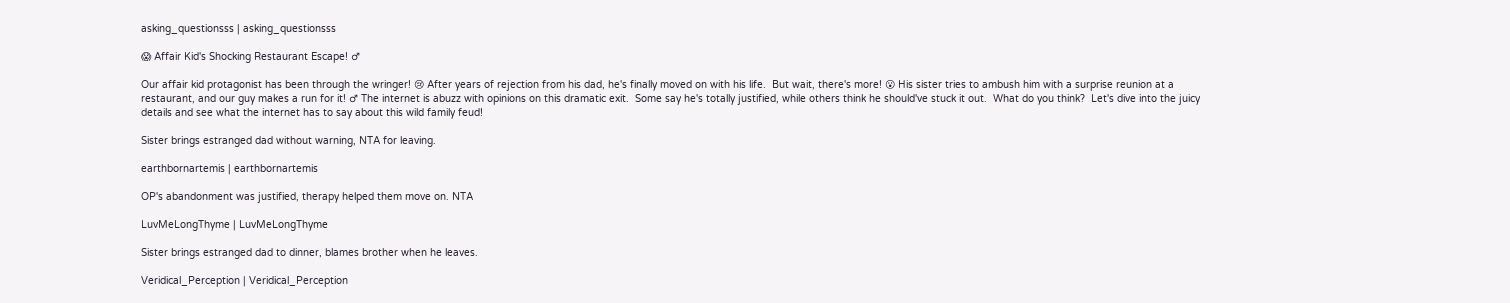asking_questionsss | asking_questionsss

😱 Affair Kid's Shocking Restaurant Escape! ♂

Our affair kid protagonist has been through the wringer! 😢 After years of rejection from his dad, he's finally moved on with his life.  But wait, there's more! 😮 His sister tries to ambush him with a surprise reunion at a restaurant, and our guy makes a run for it! ♂ The internet is abuzz with opinions on this dramatic exit.  Some say he's totally justified, while others think he should've stuck it out.  What do you think?  Let's dive into the juicy details and see what the internet has to say about this wild family feud!

Sister brings estranged dad without warning, NTA for leaving.

earthbornartemis | earthbornartemis

OP's abandonment was justified, therapy helped them move on. NTA

LuvMeLongThyme | LuvMeLongThyme

Sister brings estranged dad to dinner, blames brother when he leaves.

Veridical_Perception | Veridical_Perception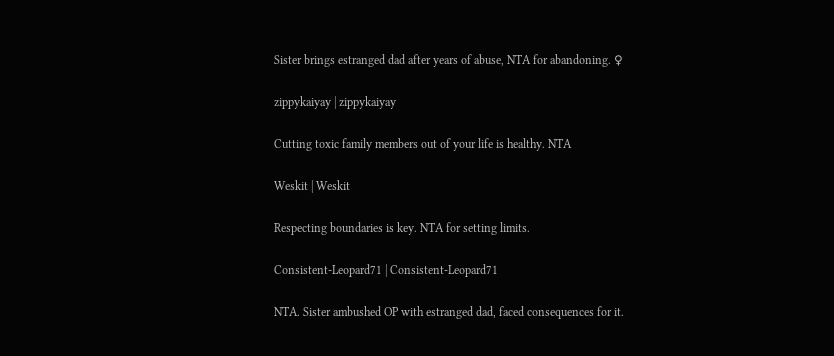Sister brings estranged dad after years of abuse, NTA for abandoning. ♀

zippykaiyay | zippykaiyay

Cutting toxic family members out of your life is healthy. NTA

Weskit | Weskit

Respecting boundaries is key. NTA for setting limits.

Consistent-Leopard71 | Consistent-Leopard71

NTA. Sister ambushed OP with estranged dad, faced consequences for it.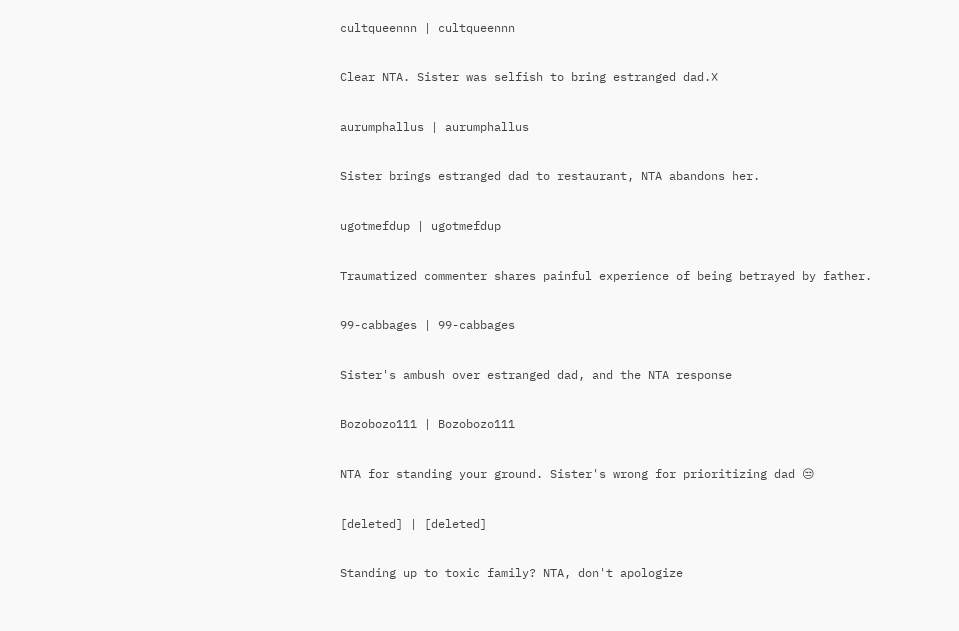cultqueennn | cultqueennn

Clear NTA. Sister was selfish to bring estranged dad.❌

aurumphallus | aurumphallus

Sister brings estranged dad to restaurant, NTA abandons her.

ugotmefdup | ugotmefdup

Traumatized commenter shares painful experience of being betrayed by father.

99-cabbages | 99-cabbages

Sister's ambush over estranged dad, and the NTA response

Bozobozo111 | Bozobozo111

NTA for standing your ground. Sister's wrong for prioritizing dad 😒

[deleted] | [deleted]

Standing up to toxic family? NTA, don't apologize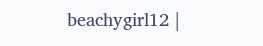beachygirl12 |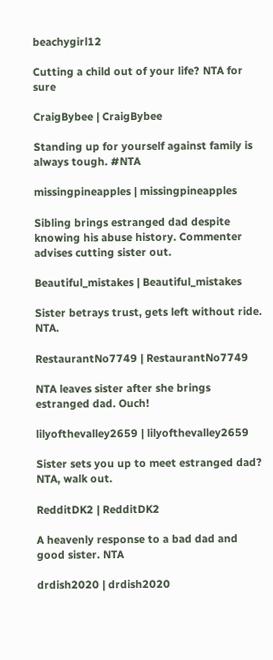beachygirl12

Cutting a child out of your life? NTA for sure

CraigBybee | CraigBybee

Standing up for yourself against family is always tough. #NTA

missingpineapples | missingpineapples

Sibling brings estranged dad despite knowing his abuse history. Commenter advises cutting sister out.

Beautiful_mistakes | Beautiful_mistakes

Sister betrays trust, gets left without ride. NTA.

RestaurantNo7749 | RestaurantNo7749

NTA leaves sister after she brings estranged dad. Ouch!

lilyofthevalley2659 | lilyofthevalley2659

Sister sets you up to meet estranged dad? NTA, walk out.

RedditDK2 | RedditDK2

A heavenly response to a bad dad and good sister. NTA

drdish2020 | drdish2020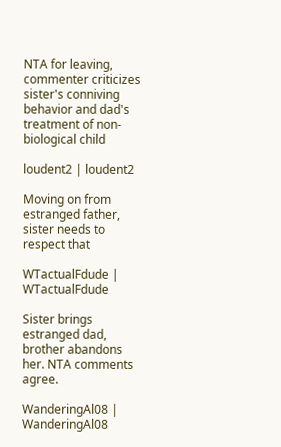NTA for leaving, commenter criticizes sister's conniving behavior and dad's treatment of non-biological child

loudent2 | loudent2

Moving on from estranged father, sister needs to respect that

WTactualFdude | WTactualFdude

Sister brings estranged dad, brother abandons her. NTA comments agree.

WanderingAl08 | WanderingAl08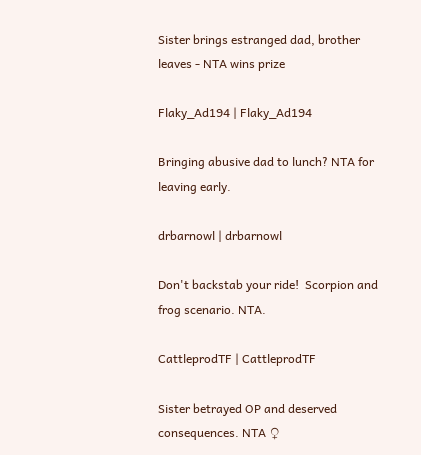Sister brings estranged dad, brother leaves - NTA wins prize

Flaky_Ad194 | Flaky_Ad194

Bringing abusive dad to lunch? NTA for leaving early.

drbarnowl | drbarnowl

Don't backstab your ride!  Scorpion and frog scenario. NTA.

CattleprodTF | CattleprodTF

Sister betrayed OP and deserved consequences. NTA ♀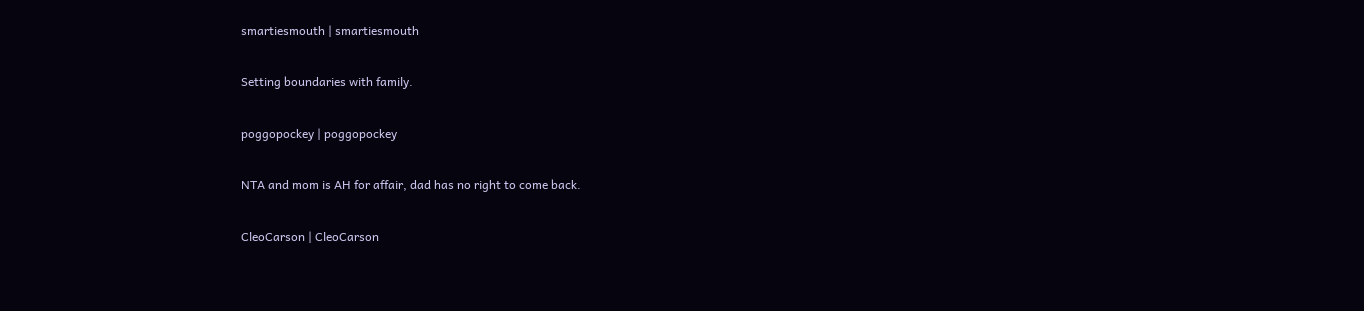smartiesmouth | smartiesmouth

Setting boundaries with family.

poggopockey | poggopockey

NTA and mom is AH for affair, dad has no right to come back.

CleoCarson | CleoCarson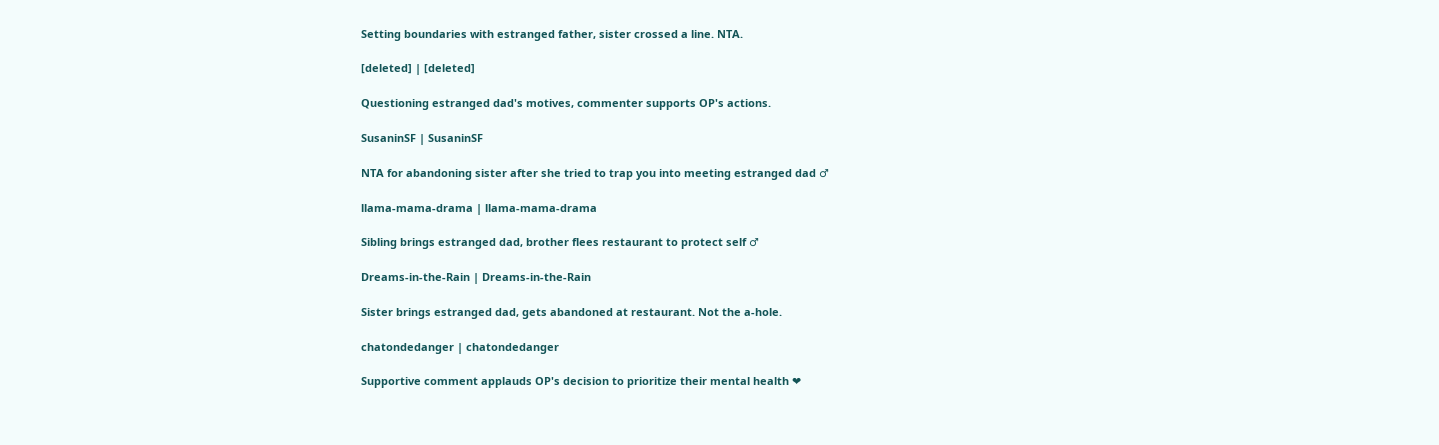Setting boundaries with estranged father, sister crossed a line. NTA.

[deleted] | [deleted]

Questioning estranged dad's motives, commenter supports OP's actions.

SusaninSF | SusaninSF

NTA for abandoning sister after she tried to trap you into meeting estranged dad ♂

llama-mama-drama | llama-mama-drama

Sibling brings estranged dad, brother flees restaurant to protect self ♂

Dreams-in-the-Rain | Dreams-in-the-Rain

Sister brings estranged dad, gets abandoned at restaurant. Not the a-hole.

chatondedanger | chatondedanger

Supportive comment applauds OP's decision to prioritize their mental health ❤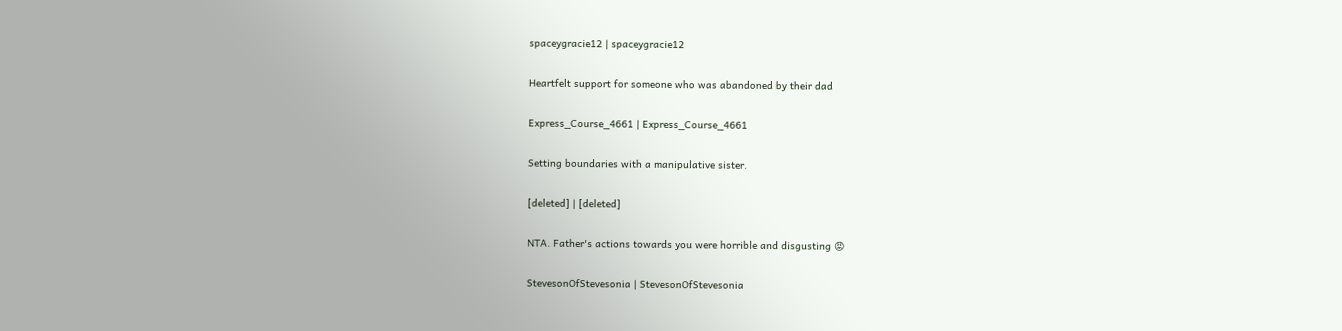spaceygracie12 | spaceygracie12

Heartfelt support for someone who was abandoned by their dad

Express_Course_4661 | Express_Course_4661

Setting boundaries with a manipulative sister.

[deleted] | [deleted]

NTA. Father's actions towards you were horrible and disgusting 😡

StevesonOfStevesonia | StevesonOfStevesonia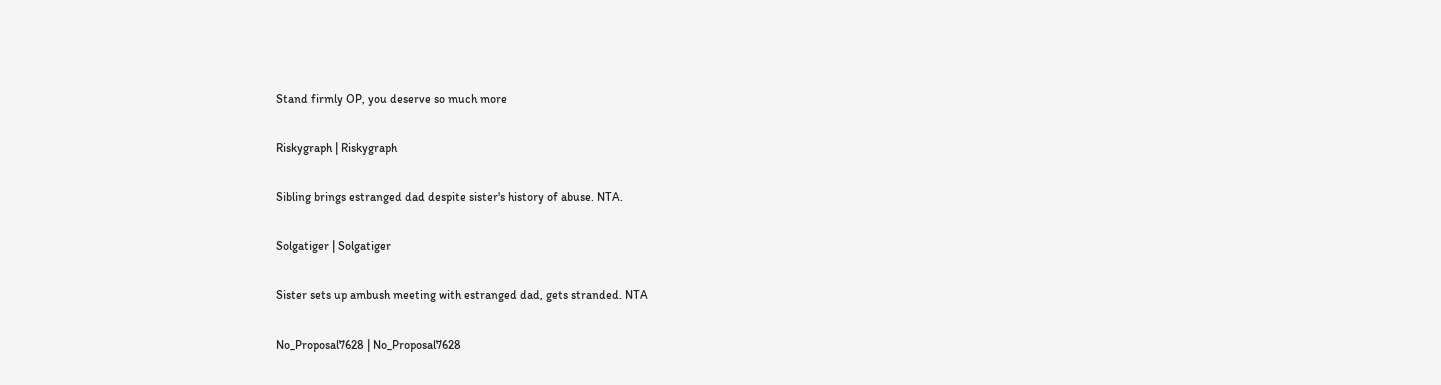Stand firmly OP, you deserve so much more

Riskygraph | Riskygraph

Sibling brings estranged dad despite sister's history of abuse. NTA.

Solgatiger | Solgatiger

Sister sets up ambush meeting with estranged dad, gets stranded. NTA

No_Proposal7628 | No_Proposal7628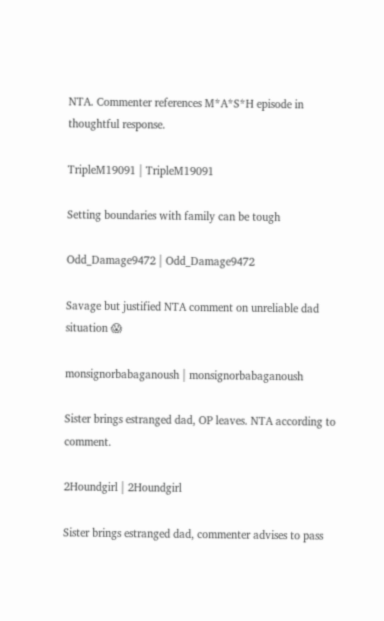NTA. Commenter references M*A*S*H episode in thoughtful response.

TripleM19091 | TripleM19091

Setting boundaries with family can be tough

Odd_Damage9472 | Odd_Damage9472

Savage but justified NTA comment on unreliable dad situation 😱

monsignorbabaganoush | monsignorbabaganoush

Sister brings estranged dad, OP leaves. NTA according to comment.

2Houndgirl | 2Houndgirl

Sister brings estranged dad, commenter advises to pass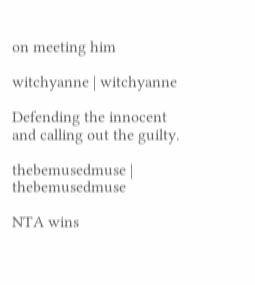on meeting him

witchyanne | witchyanne

Defending the innocent and calling out the guilty.

thebemusedmuse | thebemusedmuse

NTA wins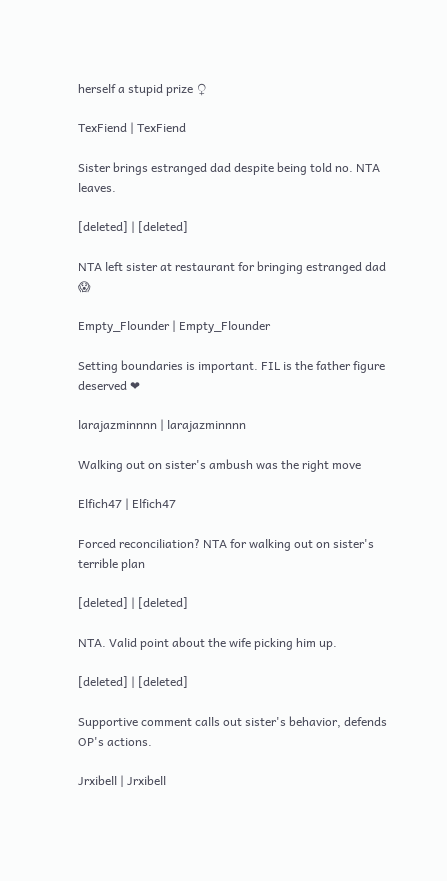herself a stupid prize ♀

TexFiend | TexFiend

Sister brings estranged dad despite being told no. NTA leaves.

[deleted] | [deleted]

NTA left sister at restaurant for bringing estranged dad 😱

Empty_Flounder | Empty_Flounder

Setting boundaries is important. FIL is the father figure deserved ❤

larajazminnnn | larajazminnnn

Walking out on sister's ambush was the right move

Elfich47 | Elfich47

Forced reconciliation? NTA for walking out on sister's terrible plan

[deleted] | [deleted]

NTA. Valid point about the wife picking him up.

[deleted] | [deleted]

Supportive comment calls out sister's behavior, defends OP's actions.

Jrxibell | Jrxibell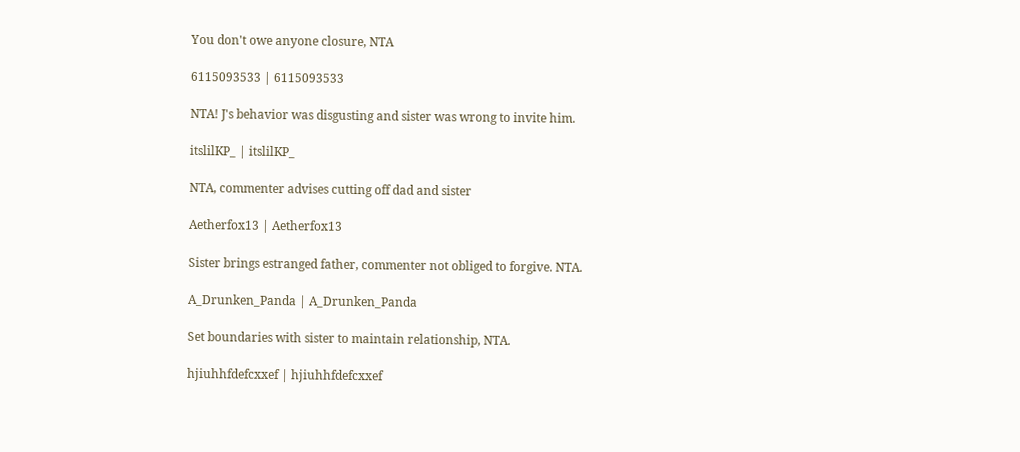You don't owe anyone closure, NTA

6115093533 | 6115093533

NTA! J's behavior was disgusting and sister was wrong to invite him.

itslilKP_ | itslilKP_

NTA, commenter advises cutting off dad and sister

Aetherfox13 | Aetherfox13

Sister brings estranged father, commenter not obliged to forgive. NTA.

A_Drunken_Panda | A_Drunken_Panda

Set boundaries with sister to maintain relationship, NTA.

hjiuhhfdefcxxef | hjiuhhfdefcxxef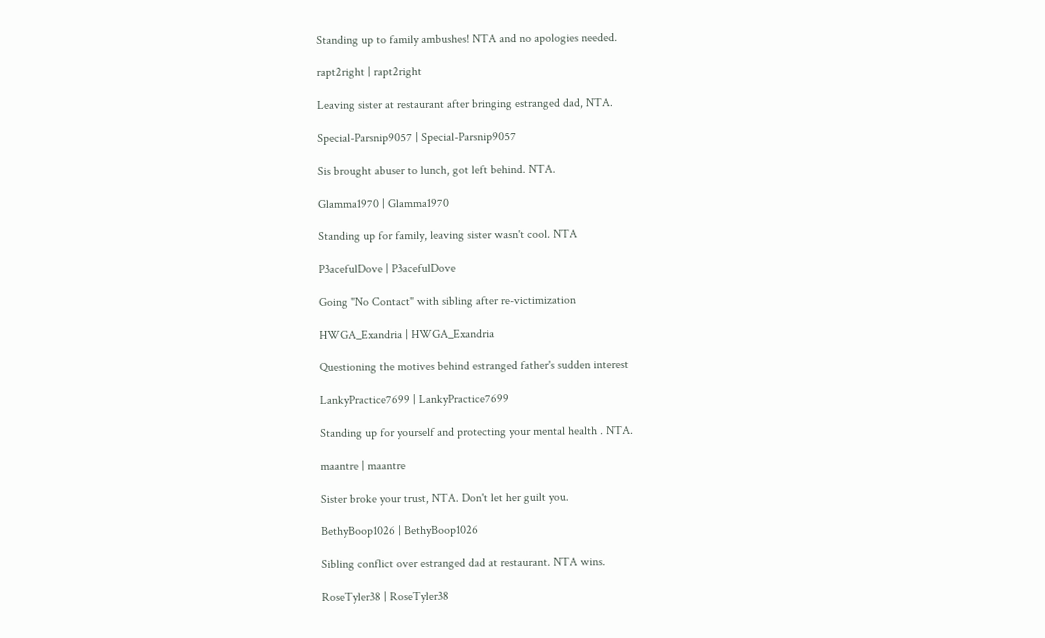Standing up to family ambushes! NTA and no apologies needed.

rapt2right | rapt2right

Leaving sister at restaurant after bringing estranged dad, NTA.

Special-Parsnip9057 | Special-Parsnip9057

Sis brought abuser to lunch, got left behind. NTA.

Glamma1970 | Glamma1970

Standing up for family, leaving sister wasn't cool. NTA

P3acefulDove | P3acefulDove

Going "No Contact" with sibling after re-victimization

HWGA_Exandria | HWGA_Exandria

Questioning the motives behind estranged father's sudden interest

LankyPractice7699 | LankyPractice7699

Standing up for yourself and protecting your mental health . NTA.

maantre | maantre

Sister broke your trust, NTA. Don't let her guilt you.

BethyBoop1026 | BethyBoop1026

Sibling conflict over estranged dad at restaurant. NTA wins.

RoseTyler38 | RoseTyler38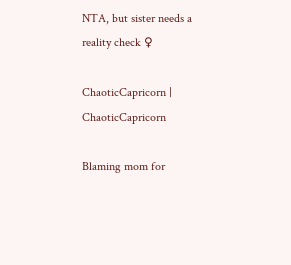NTA, but sister needs a reality check ♀

ChaoticCapricorn | ChaoticCapricorn

Blaming mom for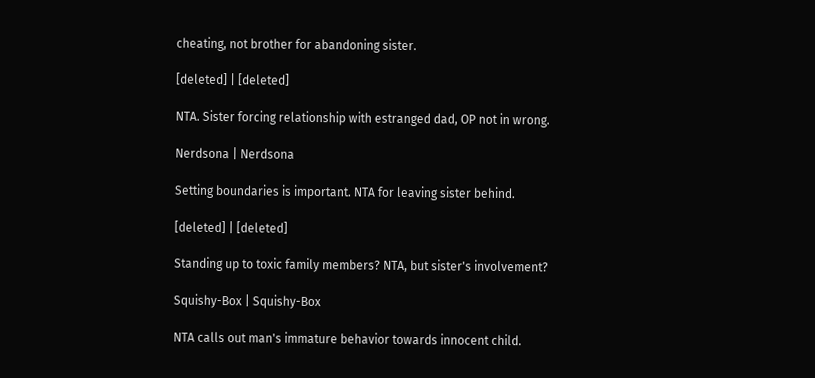cheating, not brother for abandoning sister.

[deleted] | [deleted]

NTA. Sister forcing relationship with estranged dad, OP not in wrong.

Nerdsona | Nerdsona

Setting boundaries is important. NTA for leaving sister behind.

[deleted] | [deleted]

Standing up to toxic family members? NTA, but sister's involvement?

Squishy-Box | Squishy-Box

NTA calls out man's immature behavior towards innocent child.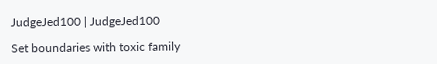JudgeJed100 | JudgeJed100

Set boundaries with toxic family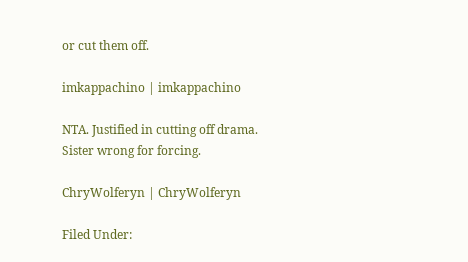or cut them off.

imkappachino | imkappachino

NTA. Justified in cutting off drama. Sister wrong for forcing.

ChryWolferyn | ChryWolferyn

Filed Under: